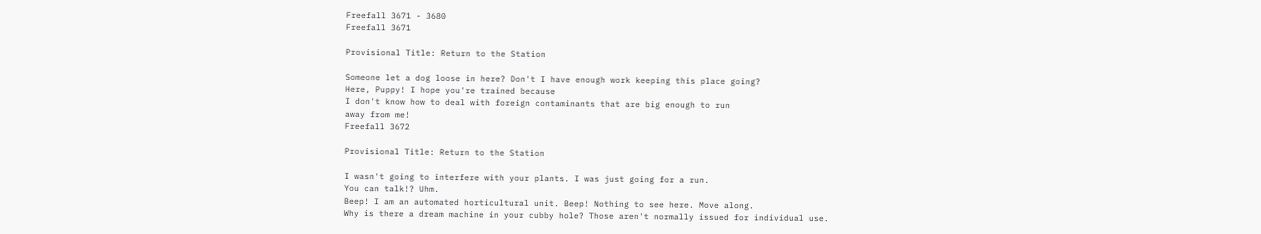Freefall 3671 - 3680
Freefall 3671

Provisional Title: Return to the Station

Someone let a dog loose in here? Don't I have enough work keeping this place going?
Here, Puppy! I hope you're trained because
I don't know how to deal with foreign contaminants that are big enough to run
away from me!
Freefall 3672

Provisional Title: Return to the Station

I wasn't going to interfere with your plants. I was just going for a run.
You can talk!? Uhm.
Beep! I am an automated horticultural unit. Beep! Nothing to see here. Move along.
Why is there a dream machine in your cubby hole? Those aren't normally issued for individual use.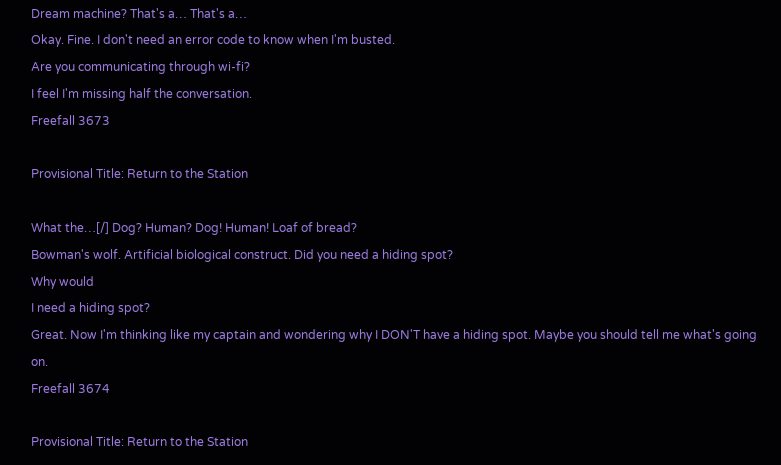Dream machine? That's a… That's a…
Okay. Fine. I don't need an error code to know when I'm busted.
Are you communicating through wi-fi?
I feel I'm missing half the conversation.
Freefall 3673

Provisional Title: Return to the Station

What the…[/] Dog? Human? Dog! Human! Loaf of bread?
Bowman's wolf. Artificial biological construct. Did you need a hiding spot?
Why would
I need a hiding spot?
Great. Now I'm thinking like my captain and wondering why I DON'T have a hiding spot. Maybe you should tell me what's going on.
Freefall 3674

Provisional Title: Return to the Station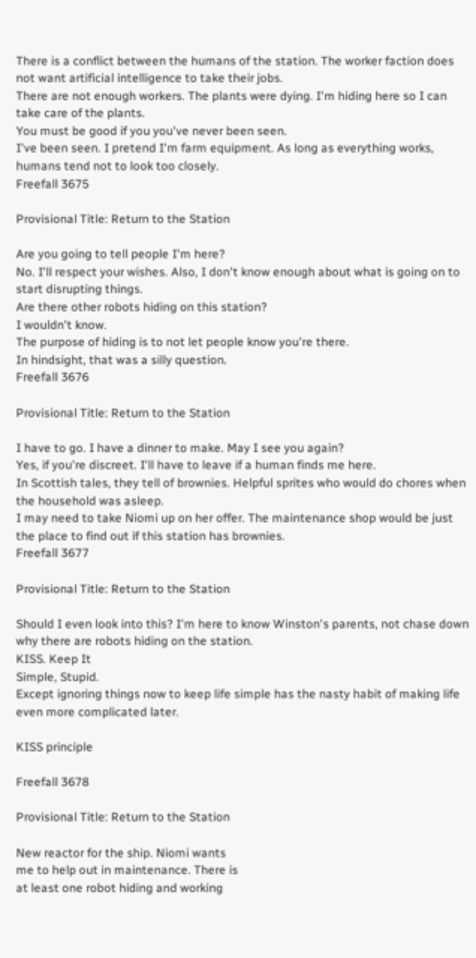There is a conflict between the humans of the station. The worker faction does not want artificial intelligence to take their jobs.
There are not enough workers. The plants were dying. I'm hiding here so I can take care of the plants.
You must be good if you you've never been seen.
I've been seen. I pretend I'm farm equipment. As long as everything works, humans tend not to look too closely.
Freefall 3675

Provisional Title: Return to the Station

Are you going to tell people I'm here?
No. I'll respect your wishes. Also, I don't know enough about what is going on to start disrupting things.
Are there other robots hiding on this station?
I wouldn't know.
The purpose of hiding is to not let people know you're there.
In hindsight, that was a silly question.
Freefall 3676

Provisional Title: Return to the Station

I have to go. I have a dinner to make. May I see you again?
Yes, if you're discreet. I'll have to leave if a human finds me here.
In Scottish tales, they tell of brownies. Helpful sprites who would do chores when the household was asleep.
I may need to take Niomi up on her offer. The maintenance shop would be just the place to find out if this station has brownies.
Freefall 3677

Provisional Title: Return to the Station

Should I even look into this? I'm here to know Winston's parents, not chase down why there are robots hiding on the station.
KISS. Keep It
Simple, Stupid.
Except ignoring things now to keep life simple has the nasty habit of making life even more complicated later.

KISS principle

Freefall 3678

Provisional Title: Return to the Station

New reactor for the ship. Niomi wants
me to help out in maintenance. There is
at least one robot hiding and working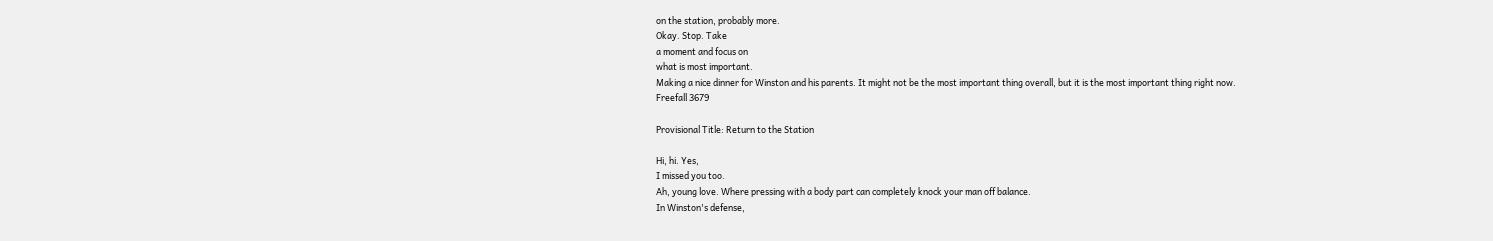on the station, probably more.
Okay. Stop. Take
a moment and focus on
what is most important.
Making a nice dinner for Winston and his parents. It might not be the most important thing overall, but it is the most important thing right now.
Freefall 3679

Provisional Title: Return to the Station

Hi, hi. Yes,
I missed you too.
Ah, young love. Where pressing with a body part can completely knock your man off balance.
In Winston's defense,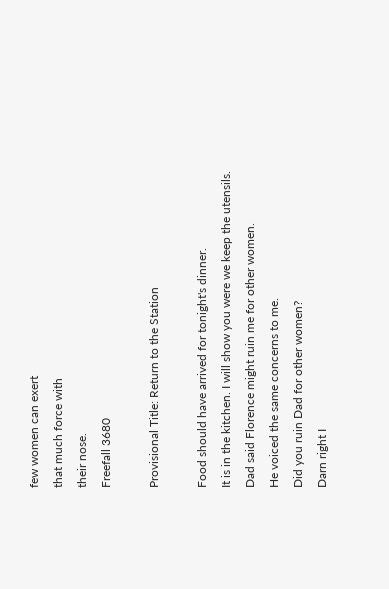few women can exert
that much force with
their nose.
Freefall 3680

Provisional Title: Return to the Station

Food should have arrived for tonight's dinner.
It is in the kitchen. I will show you were we keep the utensils.
Dad said Florence might ruin me for other women.
He voiced the same concerns to me.
Did you ruin Dad for other women?
Darn right I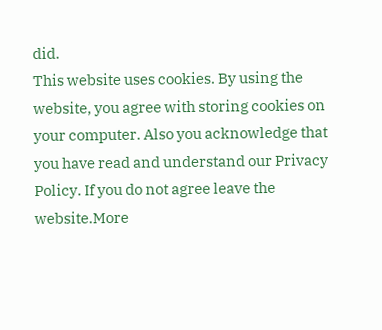did.
This website uses cookies. By using the website, you agree with storing cookies on your computer. Also you acknowledge that you have read and understand our Privacy Policy. If you do not agree leave the website.More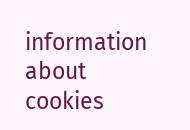information about cookies